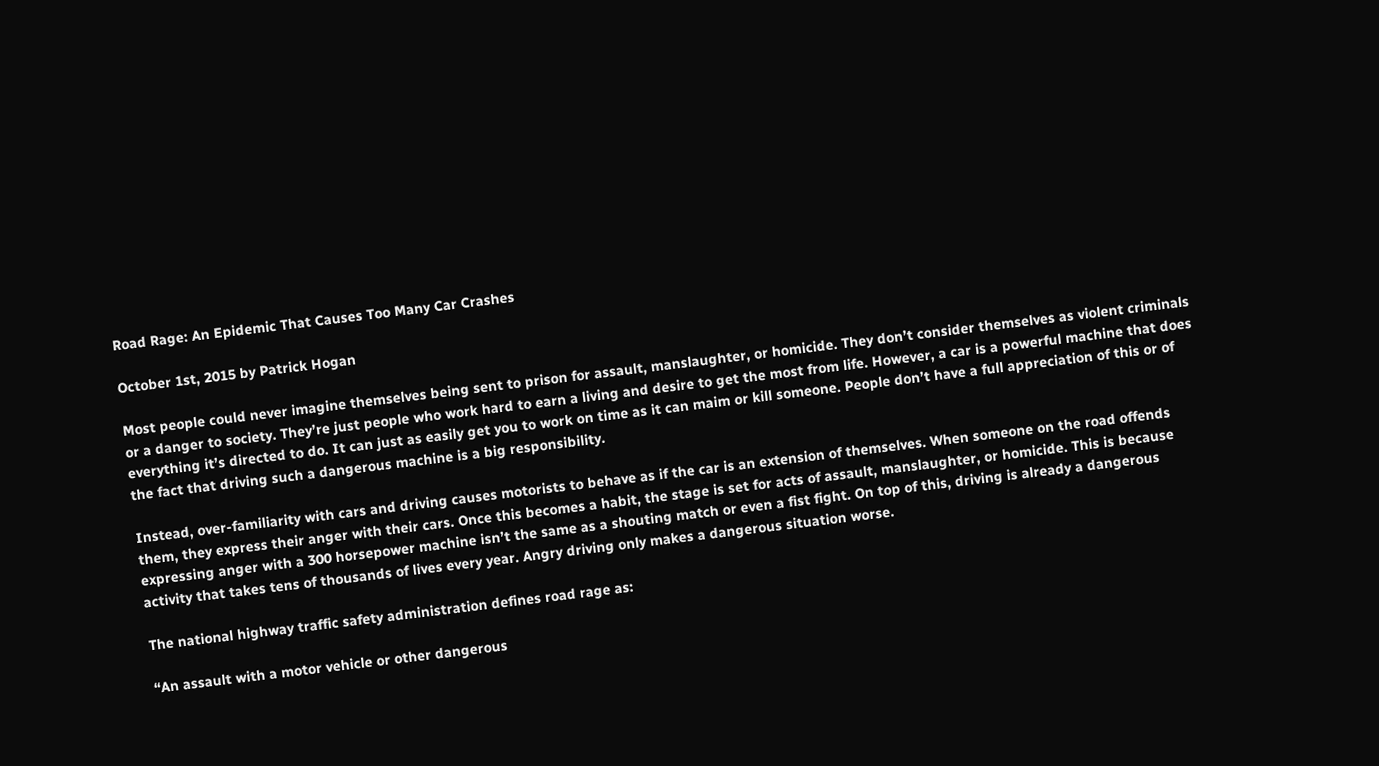Road Rage: An Epidemic That Causes Too Many Car Crashes

October 1st, 2015 by Patrick Hogan

Most people could never imagine themselves being sent to prison for assault, manslaughter, or homicide. They don’t consider themselves as violent criminals or a danger to society. They’re just people who work hard to earn a living and desire to get the most from life. However, a car is a powerful machine that does everything it’s directed to do. It can just as easily get you to work on time as it can maim or kill someone. People don’t have a full appreciation of this or of the fact that driving such a dangerous machine is a big responsibility.

Instead, over-familiarity with cars and driving causes motorists to behave as if the car is an extension of themselves. When someone on the road offends them, they express their anger with their cars. Once this becomes a habit, the stage is set for acts of assault, manslaughter, or homicide. This is because expressing anger with a 300 horsepower machine isn’t the same as a shouting match or even a fist fight. On top of this, driving is already a dangerous activity that takes tens of thousands of lives every year. Angry driving only makes a dangerous situation worse.

The national highway traffic safety administration defines road rage as:

“An assault with a motor vehicle or other dangerous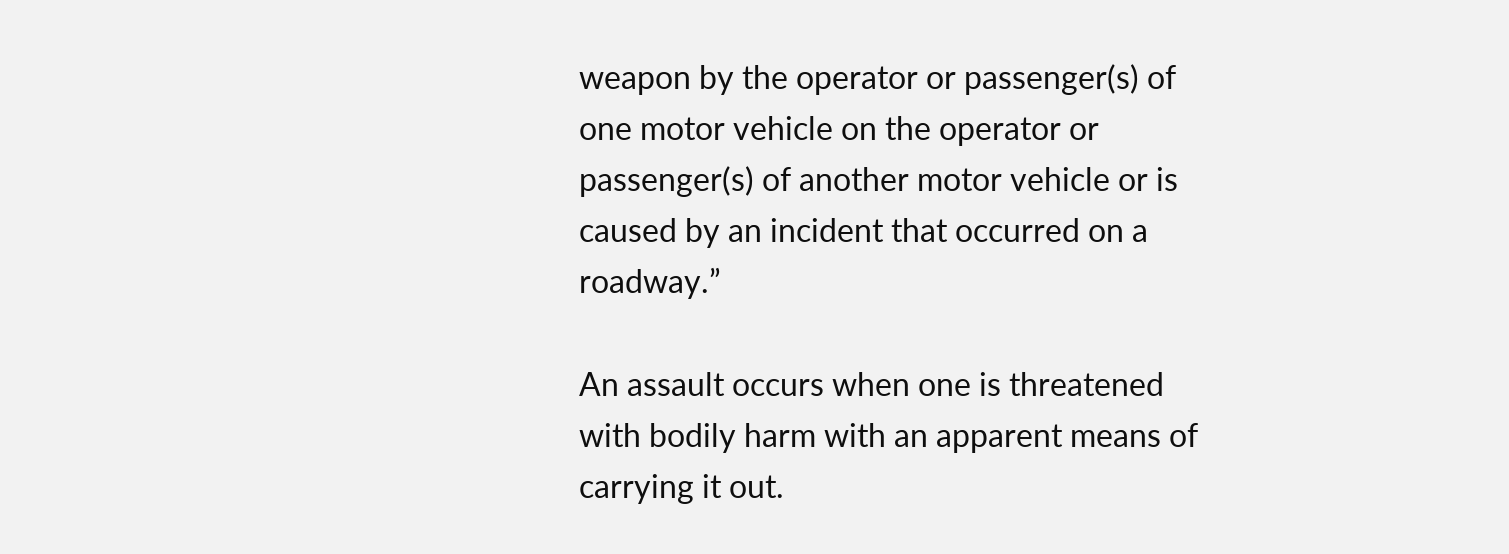weapon by the operator or passenger(s) of one motor vehicle on the operator or passenger(s) of another motor vehicle or is caused by an incident that occurred on a roadway.”

An assault occurs when one is threatened with bodily harm with an apparent means of carrying it out.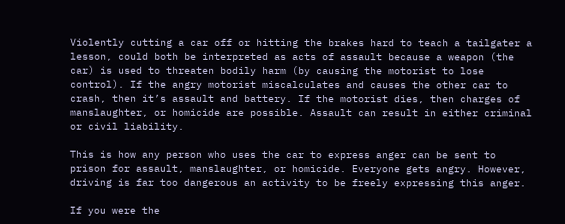Violently cutting a car off or hitting the brakes hard to teach a tailgater a lesson, could both be interpreted as acts of assault because a weapon (the car) is used to threaten bodily harm (by causing the motorist to lose control). If the angry motorist miscalculates and causes the other car to crash, then it’s assault and battery. If the motorist dies, then charges of manslaughter, or homicide are possible. Assault can result in either criminal or civil liability.

This is how any person who uses the car to express anger can be sent to prison for assault, manslaughter, or homicide. Everyone gets angry. However, driving is far too dangerous an activity to be freely expressing this anger.

If you were the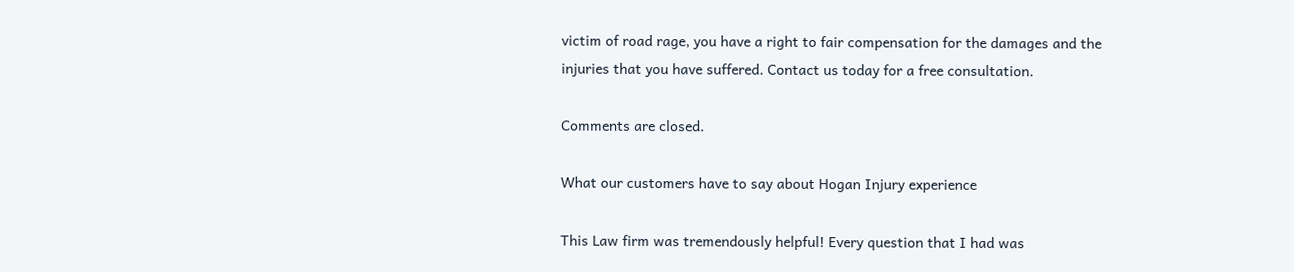victim of road rage, you have a right to fair compensation for the damages and the injuries that you have suffered. Contact us today for a free consultation.

Comments are closed.

What our customers have to say about Hogan Injury experience

This Law firm was tremendously helpful! Every question that I had was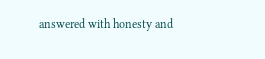answered with honesty and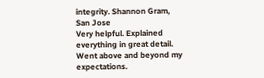integrity. Shannon Gram, San Jose
Very helpful. Explained everything in great detail. Went above and beyond my expectations.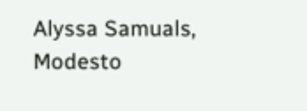Alyssa Samuals, Modesto